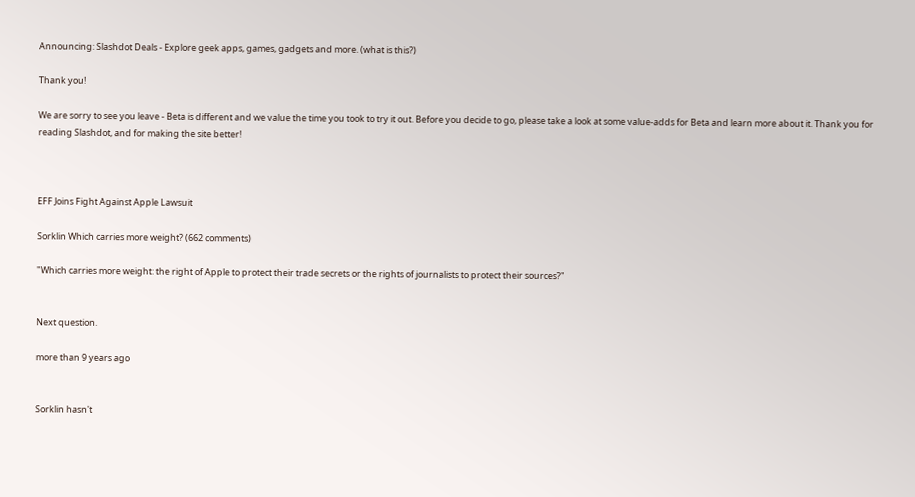Announcing: Slashdot Deals - Explore geek apps, games, gadgets and more. (what is this?)

Thank you!

We are sorry to see you leave - Beta is different and we value the time you took to try it out. Before you decide to go, please take a look at some value-adds for Beta and learn more about it. Thank you for reading Slashdot, and for making the site better!



EFF Joins Fight Against Apple Lawsuit

Sorklin Which carries more weight? (662 comments)

"Which carries more weight: the right of Apple to protect their trade secrets or the rights of journalists to protect their sources?"


Next question.

more than 9 years ago


Sorklin hasn't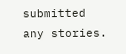submitted any stories.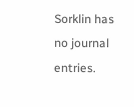Sorklin has no journal entries.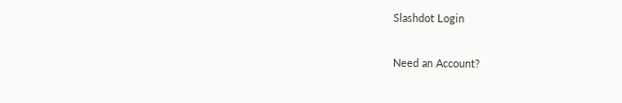Slashdot Login

Need an Account?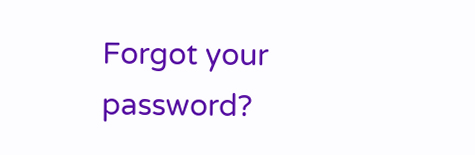Forgot your password?